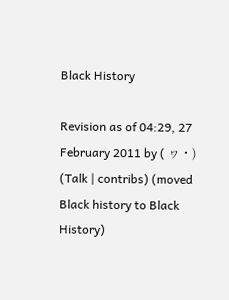Black History

Revision as of 04:29, 27 February 2011 by ( ヮ・) (Talk | contribs) (moved Black history to Black History)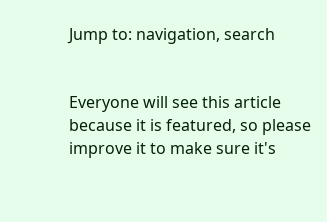Jump to: navigation, search


Everyone will see this article because it is featured, so please improve it to make sure it's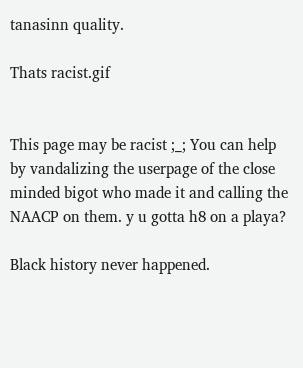tanasinn quality.

Thats racist.gif


This page may be racist ;_; You can help by vandalizing the userpage of the close minded bigot who made it and calling the NAACP on them. y u gotta h8 on a playa?

Black history never happened.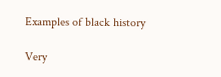Examples of black history

Very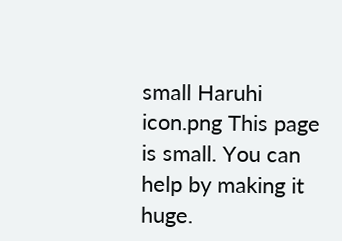small Haruhi icon.png This page is small. You can help by making it huge.